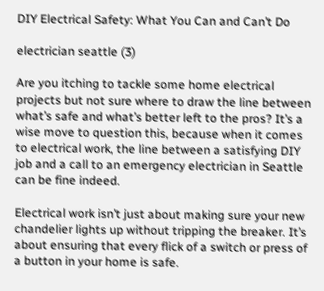DIY Electrical Safety: What You Can and Can’t Do

electrician seattle (3)

Are you itching to tackle some home electrical projects but not sure where to draw the line between what’s safe and what’s better left to the pros? It’s a wise move to question this, because when it comes to electrical work, the line between a satisfying DIY job and a call to an emergency electrician in Seattle can be fine indeed.

Electrical work isn’t just about making sure your new chandelier lights up without tripping the breaker. It’s about ensuring that every flick of a switch or press of a button in your home is safe.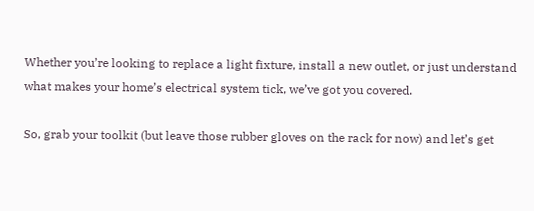Whether you’re looking to replace a light fixture, install a new outlet, or just understand what makes your home’s electrical system tick, we’ve got you covered.

So, grab your toolkit (but leave those rubber gloves on the rack for now) and let’s get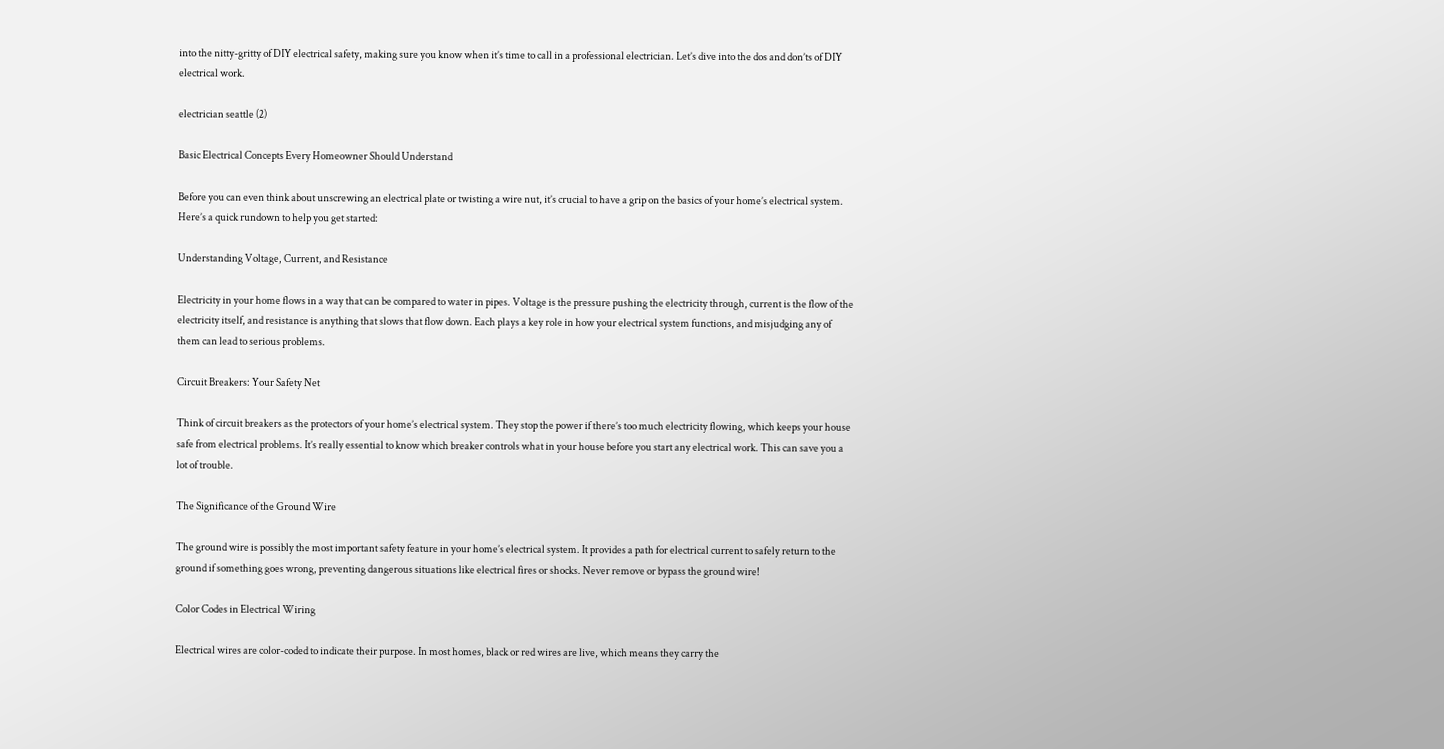into the nitty-gritty of DIY electrical safety, making sure you know when it’s time to call in a professional electrician. Let’s dive into the dos and don’ts of DIY electrical work.

electrician seattle (2)

Basic Electrical Concepts Every Homeowner Should Understand

Before you can even think about unscrewing an electrical plate or twisting a wire nut, it’s crucial to have a grip on the basics of your home’s electrical system. Here’s a quick rundown to help you get started:

Understanding Voltage, Current, and Resistance

Electricity in your home flows in a way that can be compared to water in pipes. Voltage is the pressure pushing the electricity through, current is the flow of the electricity itself, and resistance is anything that slows that flow down. Each plays a key role in how your electrical system functions, and misjudging any of them can lead to serious problems.

Circuit Breakers: Your Safety Net

Think of circuit breakers as the protectors of your home’s electrical system. They stop the power if there’s too much electricity flowing, which keeps your house safe from electrical problems. It’s really essential to know which breaker controls what in your house before you start any electrical work. This can save you a lot of trouble.

The Significance of the Ground Wire

The ground wire is possibly the most important safety feature in your home’s electrical system. It provides a path for electrical current to safely return to the ground if something goes wrong, preventing dangerous situations like electrical fires or shocks. Never remove or bypass the ground wire!

Color Codes in Electrical Wiring

Electrical wires are color-coded to indicate their purpose. In most homes, black or red wires are live, which means they carry the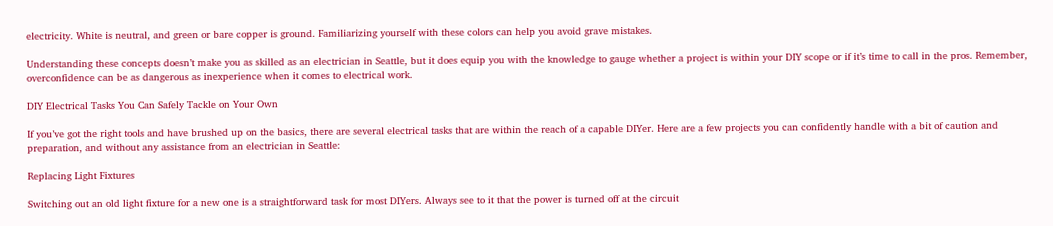electricity. White is neutral, and green or bare copper is ground. Familiarizing yourself with these colors can help you avoid grave mistakes.

Understanding these concepts doesn’t make you as skilled as an electrician in Seattle, but it does equip you with the knowledge to gauge whether a project is within your DIY scope or if it’s time to call in the pros. Remember, overconfidence can be as dangerous as inexperience when it comes to electrical work.

DIY Electrical Tasks You Can Safely Tackle on Your Own

If you’ve got the right tools and have brushed up on the basics, there are several electrical tasks that are within the reach of a capable DIYer. Here are a few projects you can confidently handle with a bit of caution and preparation, and without any assistance from an electrician in Seattle:

Replacing Light Fixtures

Switching out an old light fixture for a new one is a straightforward task for most DIYers. Always see to it that the power is turned off at the circuit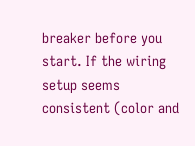breaker before you start. If the wiring setup seems consistent (color and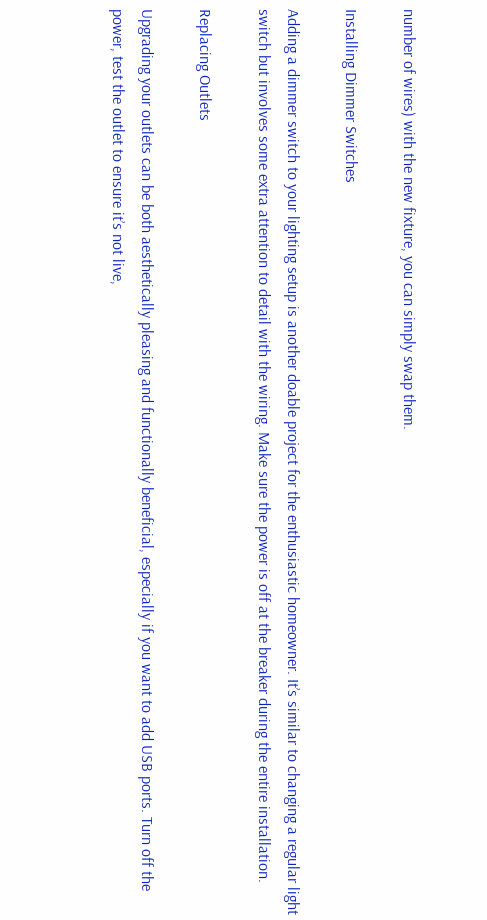number of wires) with the new fixture, you can simply swap them.

Installing Dimmer Switches

Adding a dimmer switch to your lighting setup is another doable project for the enthusiastic homeowner. It’s similar to changing a regular light switch but involves some extra attention to detail with the wiring. Make sure the power is off at the breaker during the entire installation.

Replacing Outlets

Upgrading your outlets can be both aesthetically pleasing and functionally beneficial, especially if you want to add USB ports. Turn off the power, test the outlet to ensure it’s not live,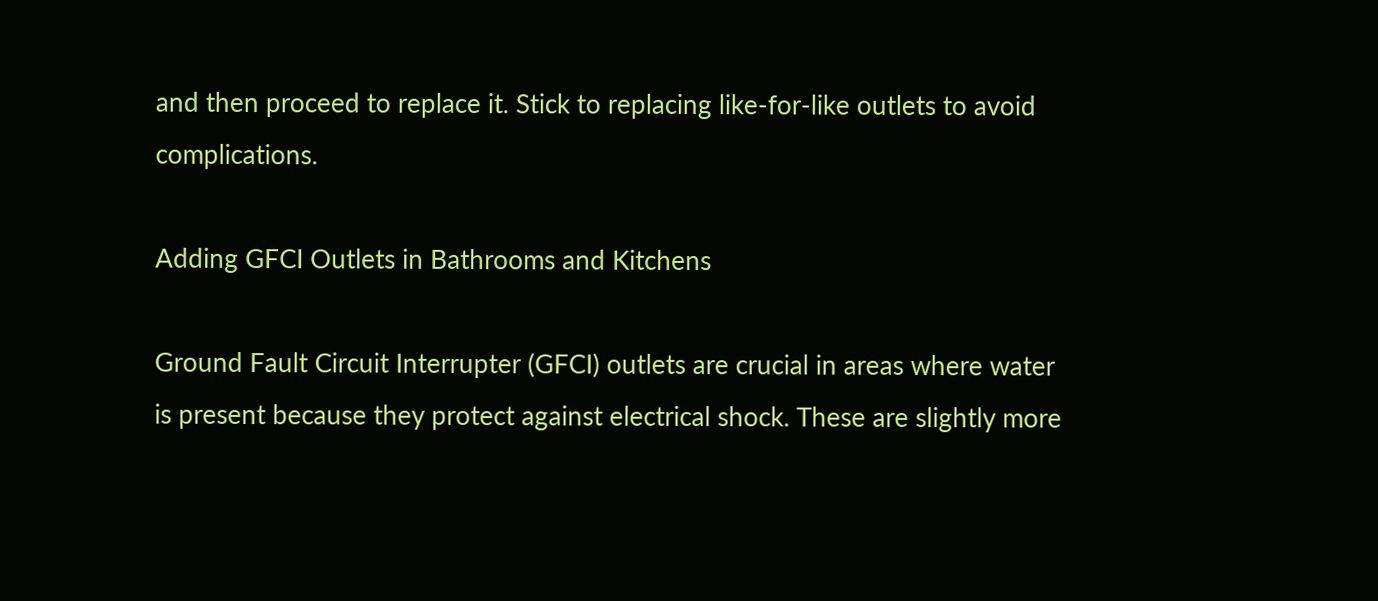and then proceed to replace it. Stick to replacing like-for-like outlets to avoid complications.

Adding GFCI Outlets in Bathrooms and Kitchens

Ground Fault Circuit Interrupter (GFCI) outlets are crucial in areas where water is present because they protect against electrical shock. These are slightly more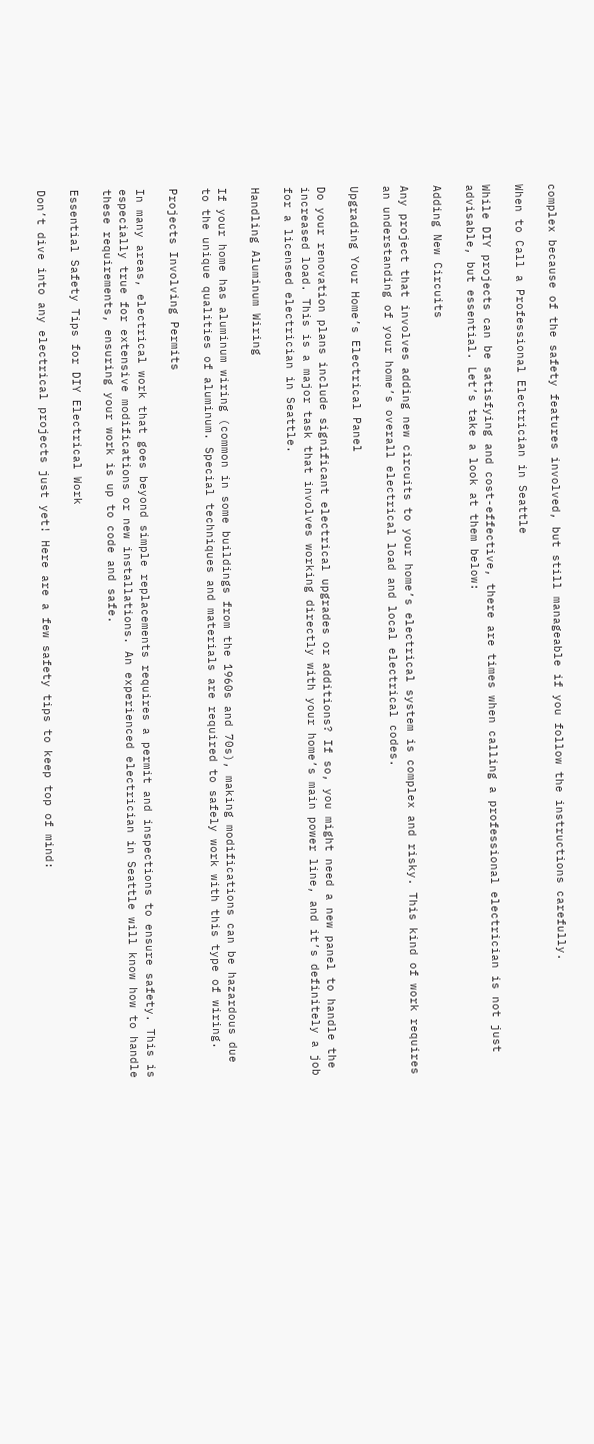complex because of the safety features involved, but still manageable if you follow the instructions carefully.

When to Call a Professional Electrician in Seattle

While DIY projects can be satisfying and cost-effective, there are times when calling a professional electrician is not just advisable, but essential. Let’s take a look at them below:

Adding New Circuits

Any project that involves adding new circuits to your home’s electrical system is complex and risky. This kind of work requires an understanding of your home’s overall electrical load and local electrical codes.

Upgrading Your Home’s Electrical Panel

Do your renovation plans include significant electrical upgrades or additions? If so, you might need a new panel to handle the increased load. This is a major task that involves working directly with your home’s main power line, and it’s definitely a job for a licensed electrician in Seattle.

Handling Aluminum Wiring

If your home has aluminum wiring (common in some buildings from the 1960s and 70s), making modifications can be hazardous due to the unique qualities of aluminum. Special techniques and materials are required to safely work with this type of wiring.

Projects Involving Permits

In many areas, electrical work that goes beyond simple replacements requires a permit and inspections to ensure safety. This is especially true for extensive modifications or new installations. An experienced electrician in Seattle will know how to handle these requirements, ensuring your work is up to code and safe.

Essential Safety Tips for DIY Electrical Work

Don’t dive into any electrical projects just yet! Here are a few safety tips to keep top of mind: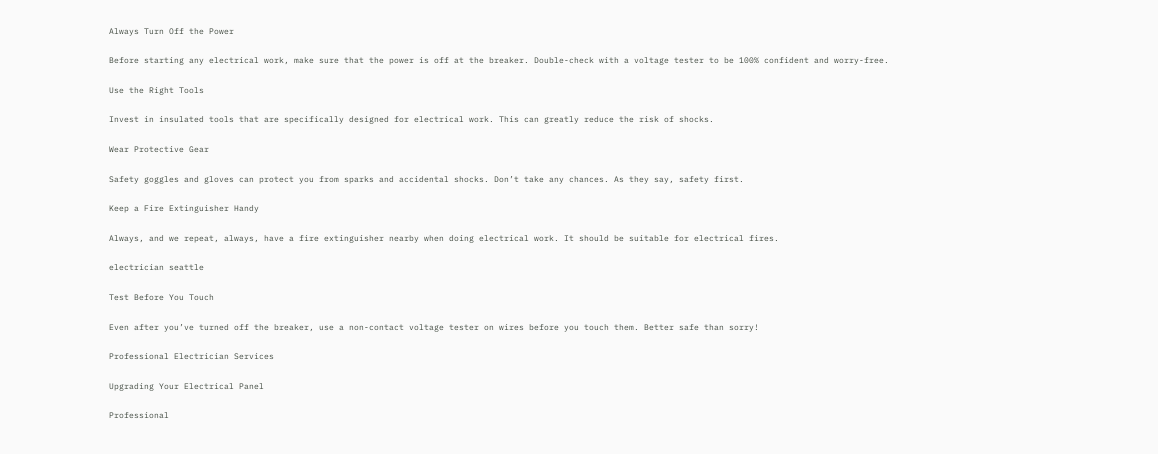Always Turn Off the Power

Before starting any electrical work, make sure that the power is off at the breaker. Double-check with a voltage tester to be 100% confident and worry-free.

Use the Right Tools

Invest in insulated tools that are specifically designed for electrical work. This can greatly reduce the risk of shocks.

Wear Protective Gear

Safety goggles and gloves can protect you from sparks and accidental shocks. Don’t take any chances. As they say, safety first.

Keep a Fire Extinguisher Handy

Always, and we repeat, always, have a fire extinguisher nearby when doing electrical work. It should be suitable for electrical fires.

electrician seattle

Test Before You Touch

Even after you’ve turned off the breaker, use a non-contact voltage tester on wires before you touch them. Better safe than sorry!

Professional Electrician Services

Upgrading Your Electrical Panel

Professional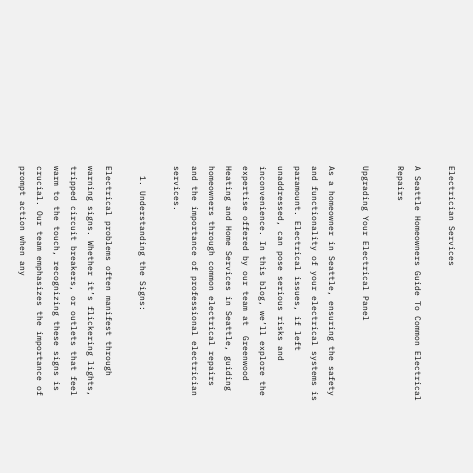Electrician Services

A Seattle Homeowners Guide To Common Electrical Repairs

Upgrading Your Electrical Panel

As a homeowner in Seattle, ensuring the safety and functionality of your electrical systems is paramount. Electrical issues, if left unaddressed, can pose serious risks and inconvenience. In this blog, we’ll explore the expertise offered by our team at  Greenwood Heating and Home Services in Seattle, guiding homeowners through common electrical repairs and the importance of professional electrician services.

  1. Understanding the Signs:

Electrical problems often manifest through warning signs. Whether it’s flickering lights, tripped circuit breakers, or outlets that feel warm to the touch, recognizing these signs is crucial. Our team emphasizes the importance of prompt action when any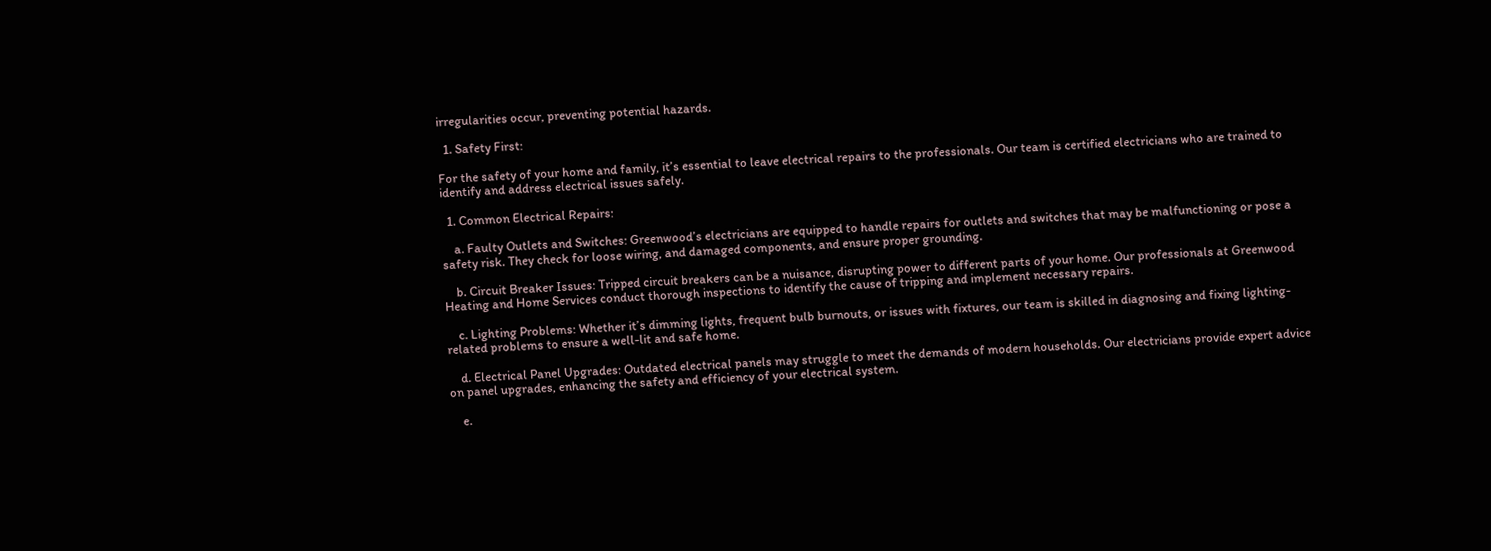irregularities occur, preventing potential hazards.

  1. Safety First:

For the safety of your home and family, it’s essential to leave electrical repairs to the professionals. Our team is certified electricians who are trained to identify and address electrical issues safely.

  1. Common Electrical Repairs:

    a. Faulty Outlets and Switches: Greenwood’s electricians are equipped to handle repairs for outlets and switches that may be malfunctioning or pose a safety risk. They check for loose wiring, and damaged components, and ensure proper grounding.

    b. Circuit Breaker Issues: Tripped circuit breakers can be a nuisance, disrupting power to different parts of your home. Our professionals at Greenwood Heating and Home Services conduct thorough inspections to identify the cause of tripping and implement necessary repairs.

    c. Lighting Problems: Whether it’s dimming lights, frequent bulb burnouts, or issues with fixtures, our team is skilled in diagnosing and fixing lighting-related problems to ensure a well-lit and safe home.

    d. Electrical Panel Upgrades: Outdated electrical panels may struggle to meet the demands of modern households. Our electricians provide expert advice on panel upgrades, enhancing the safety and efficiency of your electrical system.

    e.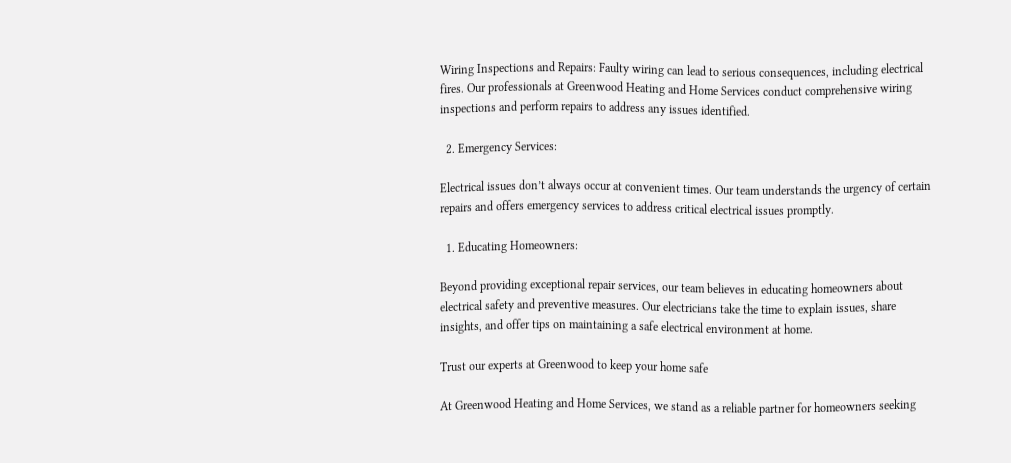Wiring Inspections and Repairs: Faulty wiring can lead to serious consequences, including electrical fires. Our professionals at Greenwood Heating and Home Services conduct comprehensive wiring inspections and perform repairs to address any issues identified.

  2. Emergency Services:

Electrical issues don’t always occur at convenient times. Our team understands the urgency of certain repairs and offers emergency services to address critical electrical issues promptly.

  1. Educating Homeowners:

Beyond providing exceptional repair services, our team believes in educating homeowners about electrical safety and preventive measures. Our electricians take the time to explain issues, share insights, and offer tips on maintaining a safe electrical environment at home.

Trust our experts at Greenwood to keep your home safe

At Greenwood Heating and Home Services, we stand as a reliable partner for homeowners seeking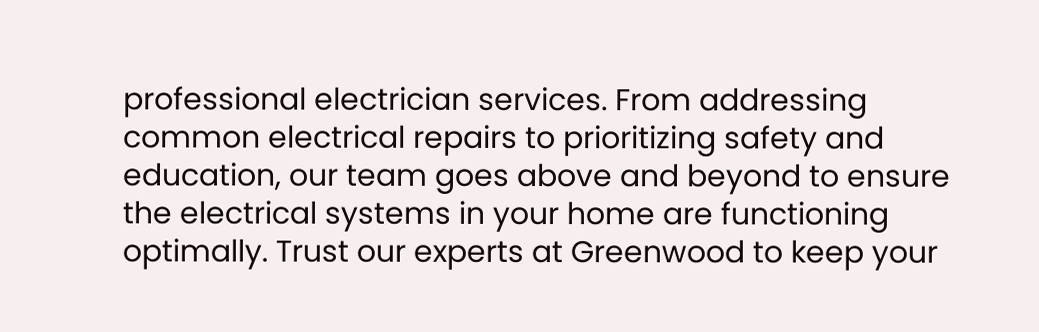professional electrician services. From addressing common electrical repairs to prioritizing safety and education, our team goes above and beyond to ensure the electrical systems in your home are functioning optimally. Trust our experts at Greenwood to keep your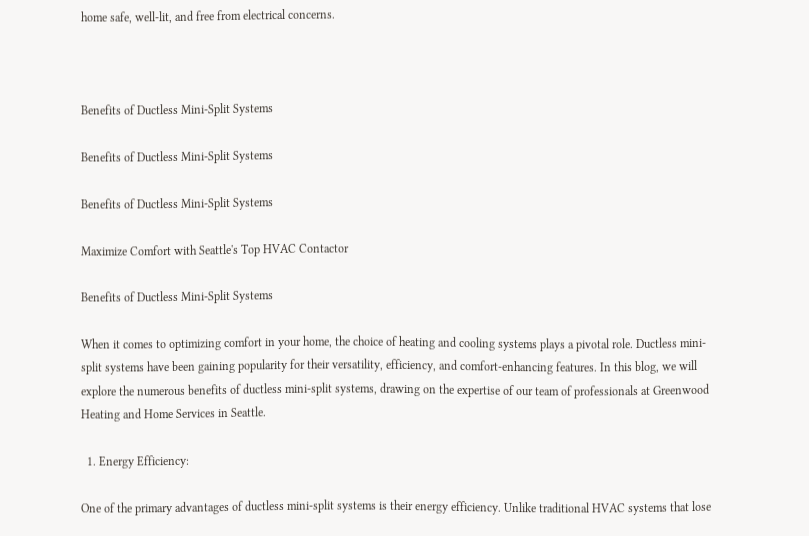home safe, well-lit, and free from electrical concerns.



Benefits of Ductless Mini-Split Systems

Benefits of Ductless Mini-Split Systems

Benefits of Ductless Mini-Split Systems

Maximize Comfort with Seattle's Top HVAC Contactor

Benefits of Ductless Mini-Split Systems

When it comes to optimizing comfort in your home, the choice of heating and cooling systems plays a pivotal role. Ductless mini-split systems have been gaining popularity for their versatility, efficiency, and comfort-enhancing features. In this blog, we will explore the numerous benefits of ductless mini-split systems, drawing on the expertise of our team of professionals at Greenwood Heating and Home Services in Seattle.

  1. Energy Efficiency:

One of the primary advantages of ductless mini-split systems is their energy efficiency. Unlike traditional HVAC systems that lose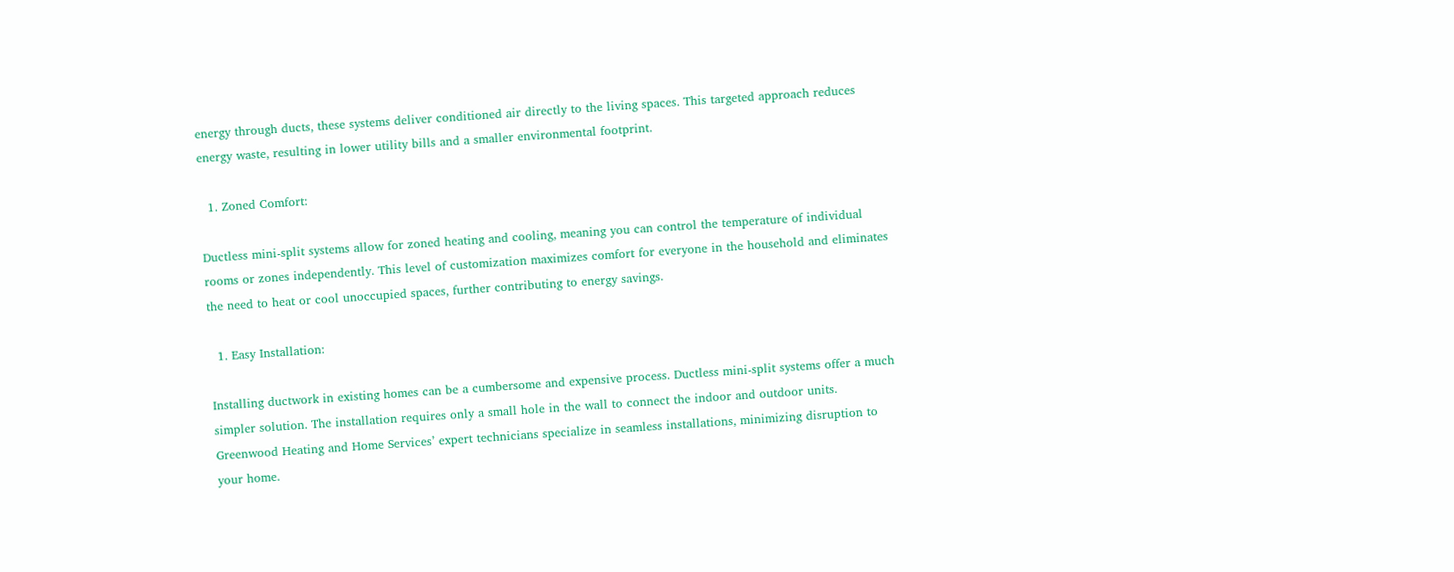energy through ducts, these systems deliver conditioned air directly to the living spaces. This targeted approach reduces energy waste, resulting in lower utility bills and a smaller environmental footprint.

  1. Zoned Comfort:

Ductless mini-split systems allow for zoned heating and cooling, meaning you can control the temperature of individual rooms or zones independently. This level of customization maximizes comfort for everyone in the household and eliminates the need to heat or cool unoccupied spaces, further contributing to energy savings.

  1. Easy Installation:

Installing ductwork in existing homes can be a cumbersome and expensive process. Ductless mini-split systems offer a much simpler solution. The installation requires only a small hole in the wall to connect the indoor and outdoor units. Greenwood Heating and Home Services’ expert technicians specialize in seamless installations, minimizing disruption to your home.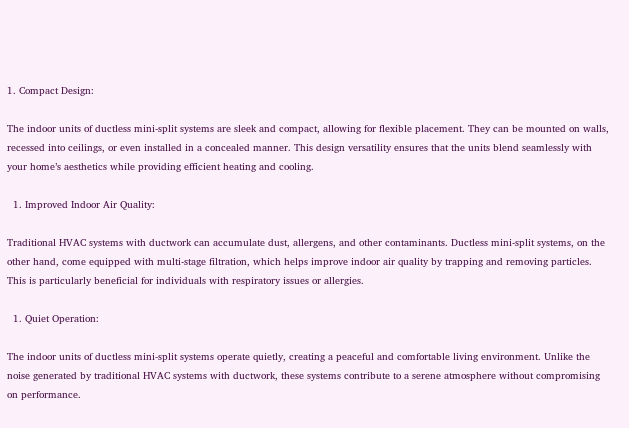1. Compact Design:

The indoor units of ductless mini-split systems are sleek and compact, allowing for flexible placement. They can be mounted on walls, recessed into ceilings, or even installed in a concealed manner. This design versatility ensures that the units blend seamlessly with your home’s aesthetics while providing efficient heating and cooling.

  1. Improved Indoor Air Quality:

Traditional HVAC systems with ductwork can accumulate dust, allergens, and other contaminants. Ductless mini-split systems, on the other hand, come equipped with multi-stage filtration, which helps improve indoor air quality by trapping and removing particles. This is particularly beneficial for individuals with respiratory issues or allergies.

  1. Quiet Operation:

The indoor units of ductless mini-split systems operate quietly, creating a peaceful and comfortable living environment. Unlike the noise generated by traditional HVAC systems with ductwork, these systems contribute to a serene atmosphere without compromising on performance.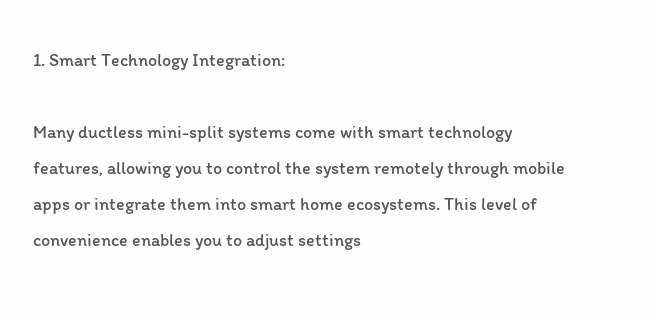1. Smart Technology Integration:

Many ductless mini-split systems come with smart technology features, allowing you to control the system remotely through mobile apps or integrate them into smart home ecosystems. This level of convenience enables you to adjust settings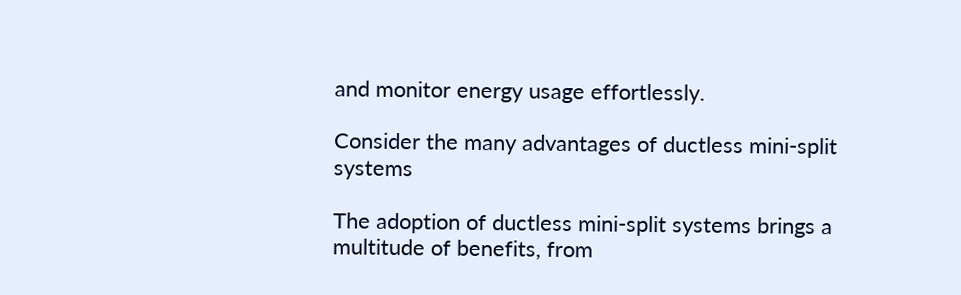and monitor energy usage effortlessly.

Consider the many advantages of ductless mini-split systems

The adoption of ductless mini-split systems brings a multitude of benefits, from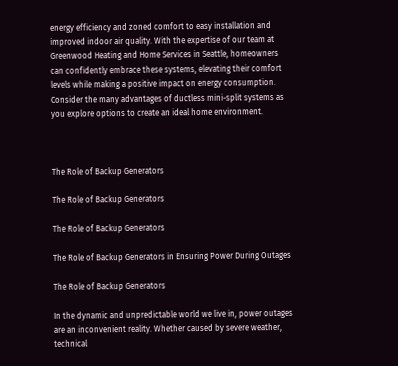energy efficiency and zoned comfort to easy installation and improved indoor air quality. With the expertise of our team at Greenwood Heating and Home Services in Seattle, homeowners can confidently embrace these systems, elevating their comfort levels while making a positive impact on energy consumption. Consider the many advantages of ductless mini-split systems as you explore options to create an ideal home environment.



The Role of Backup Generators

The Role of Backup Generators

The Role of Backup Generators

The Role of Backup Generators in Ensuring Power During Outages

The Role of Backup Generators

In the dynamic and unpredictable world we live in, power outages are an inconvenient reality. Whether caused by severe weather, technical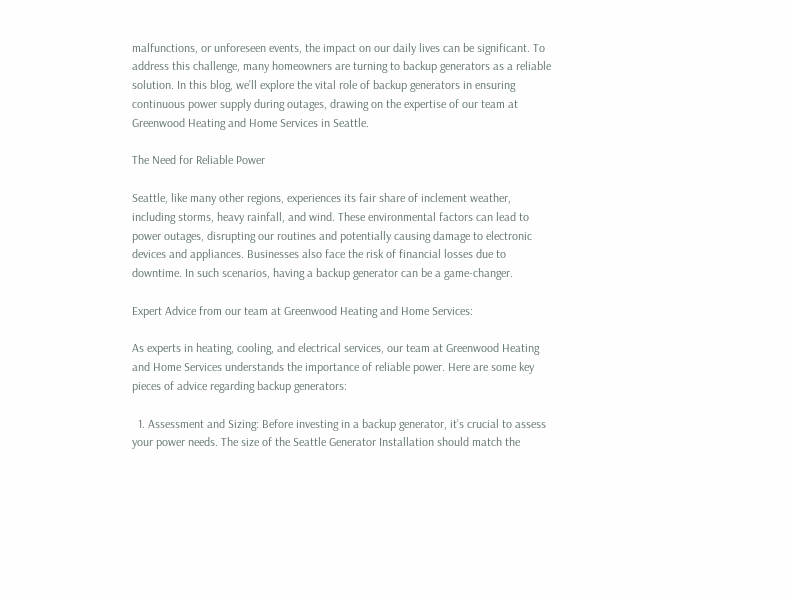malfunctions, or unforeseen events, the impact on our daily lives can be significant. To address this challenge, many homeowners are turning to backup generators as a reliable solution. In this blog, we’ll explore the vital role of backup generators in ensuring continuous power supply during outages, drawing on the expertise of our team at Greenwood Heating and Home Services in Seattle.

The Need for Reliable Power

Seattle, like many other regions, experiences its fair share of inclement weather, including storms, heavy rainfall, and wind. These environmental factors can lead to power outages, disrupting our routines and potentially causing damage to electronic devices and appliances. Businesses also face the risk of financial losses due to downtime. In such scenarios, having a backup generator can be a game-changer.

Expert Advice from our team at Greenwood Heating and Home Services:

As experts in heating, cooling, and electrical services, our team at Greenwood Heating and Home Services understands the importance of reliable power. Here are some key pieces of advice regarding backup generators:

  1. Assessment and Sizing: Before investing in a backup generator, it’s crucial to assess your power needs. The size of the Seattle Generator Installation should match the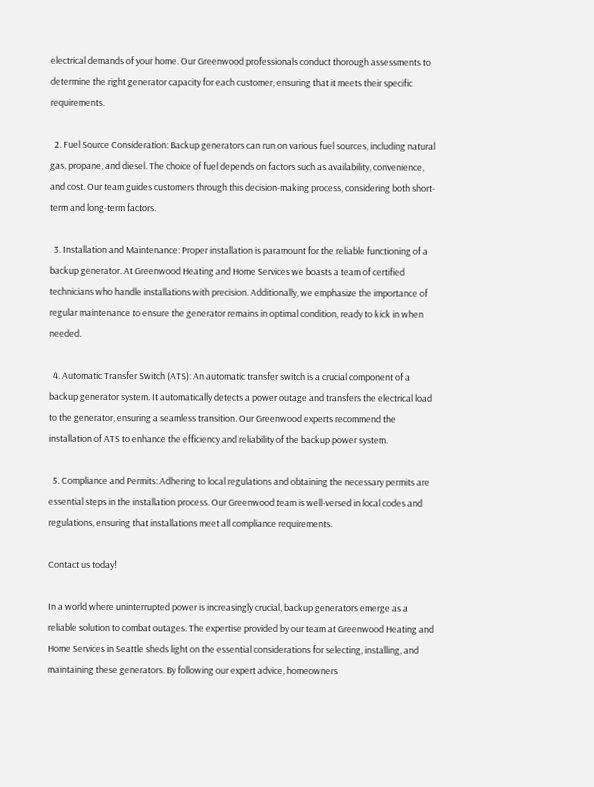electrical demands of your home. Our Greenwood professionals conduct thorough assessments to determine the right generator capacity for each customer, ensuring that it meets their specific requirements.

  2. Fuel Source Consideration: Backup generators can run on various fuel sources, including natural gas, propane, and diesel. The choice of fuel depends on factors such as availability, convenience, and cost. Our team guides customers through this decision-making process, considering both short-term and long-term factors.

  3. Installation and Maintenance: Proper installation is paramount for the reliable functioning of a backup generator. At Greenwood Heating and Home Services we boasts a team of certified technicians who handle installations with precision. Additionally, we emphasize the importance of regular maintenance to ensure the generator remains in optimal condition, ready to kick in when needed.

  4. Automatic Transfer Switch (ATS): An automatic transfer switch is a crucial component of a backup generator system. It automatically detects a power outage and transfers the electrical load to the generator, ensuring a seamless transition. Our Greenwood experts recommend the installation of ATS to enhance the efficiency and reliability of the backup power system.

  5. Compliance and Permits: Adhering to local regulations and obtaining the necessary permits are essential steps in the installation process. Our Greenwood team is well-versed in local codes and regulations, ensuring that installations meet all compliance requirements.

Contact us today!

In a world where uninterrupted power is increasingly crucial, backup generators emerge as a reliable solution to combat outages. The expertise provided by our team at Greenwood Heating and Home Services in Seattle sheds light on the essential considerations for selecting, installing, and maintaining these generators. By following our expert advice, homeowners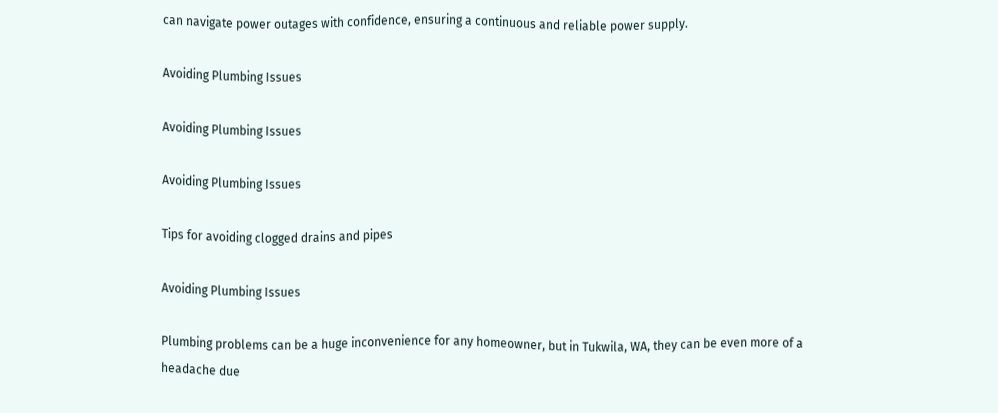can navigate power outages with confidence, ensuring a continuous and reliable power supply.

Avoiding Plumbing Issues

Avoiding Plumbing Issues

Avoiding Plumbing Issues

Tips for avoiding clogged drains and pipes

Avoiding Plumbing Issues

Plumbing problems can be a huge inconvenience for any homeowner, but in Tukwila, WA, they can be even more of a headache due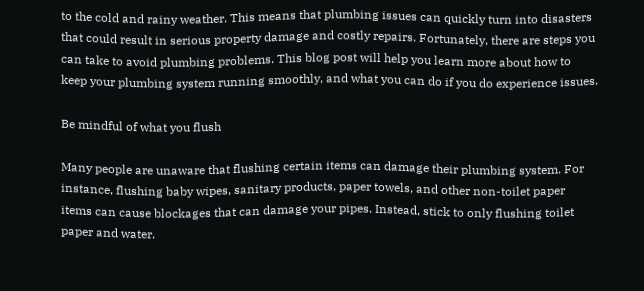to the cold and rainy weather. This means that plumbing issues can quickly turn into disasters that could result in serious property damage and costly repairs. Fortunately, there are steps you can take to avoid plumbing problems. This blog post will help you learn more about how to keep your plumbing system running smoothly, and what you can do if you do experience issues.

Be mindful of what you flush

Many people are unaware that flushing certain items can damage their plumbing system. For instance, flushing baby wipes, sanitary products, paper towels, and other non-toilet paper items can cause blockages that can damage your pipes. Instead, stick to only flushing toilet paper and water.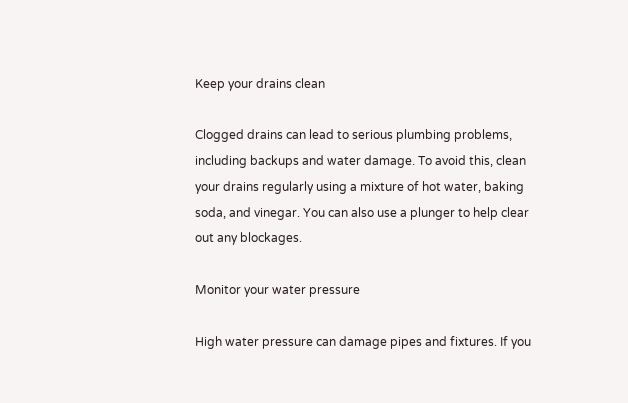Keep your drains clean

Clogged drains can lead to serious plumbing problems, including backups and water damage. To avoid this, clean your drains regularly using a mixture of hot water, baking soda, and vinegar. You can also use a plunger to help clear out any blockages.

Monitor your water pressure

High water pressure can damage pipes and fixtures. If you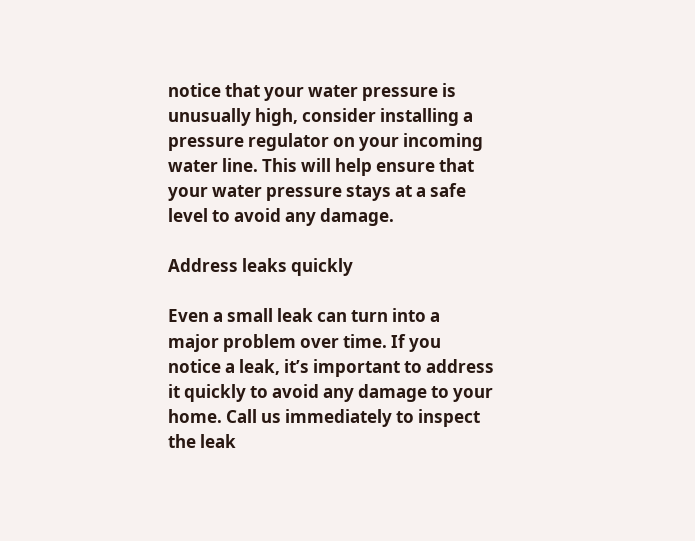notice that your water pressure is unusually high, consider installing a pressure regulator on your incoming water line. This will help ensure that your water pressure stays at a safe level to avoid any damage.

Address leaks quickly

Even a small leak can turn into a major problem over time. If you notice a leak, it’s important to address it quickly to avoid any damage to your home. Call us immediately to inspect the leak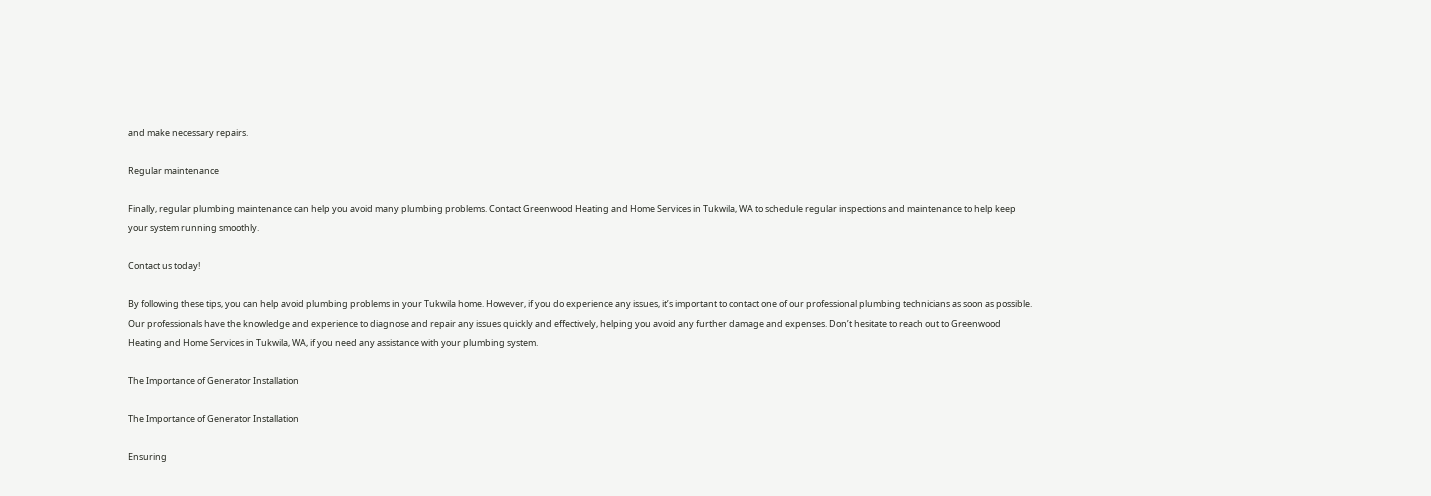and make necessary repairs.

Regular maintenance

Finally, regular plumbing maintenance can help you avoid many plumbing problems. Contact Greenwood Heating and Home Services in Tukwila, WA to schedule regular inspections and maintenance to help keep your system running smoothly.

Contact us today!

By following these tips, you can help avoid plumbing problems in your Tukwila home. However, if you do experience any issues, it’s important to contact one of our professional plumbing technicians as soon as possible. Our professionals have the knowledge and experience to diagnose and repair any issues quickly and effectively, helping you avoid any further damage and expenses. Don’t hesitate to reach out to Greenwood Heating and Home Services in Tukwila, WA, if you need any assistance with your plumbing system.

The Importance of Generator Installation

The Importance of Generator Installation

Ensuring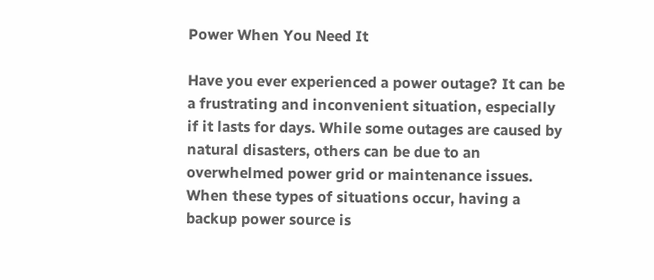Power When You Need It

Have you ever experienced a power outage? It can be a frustrating and inconvenient situation, especially if it lasts for days. While some outages are caused by natural disasters, others can be due to an overwhelmed power grid or maintenance issues. When these types of situations occur, having a backup power source is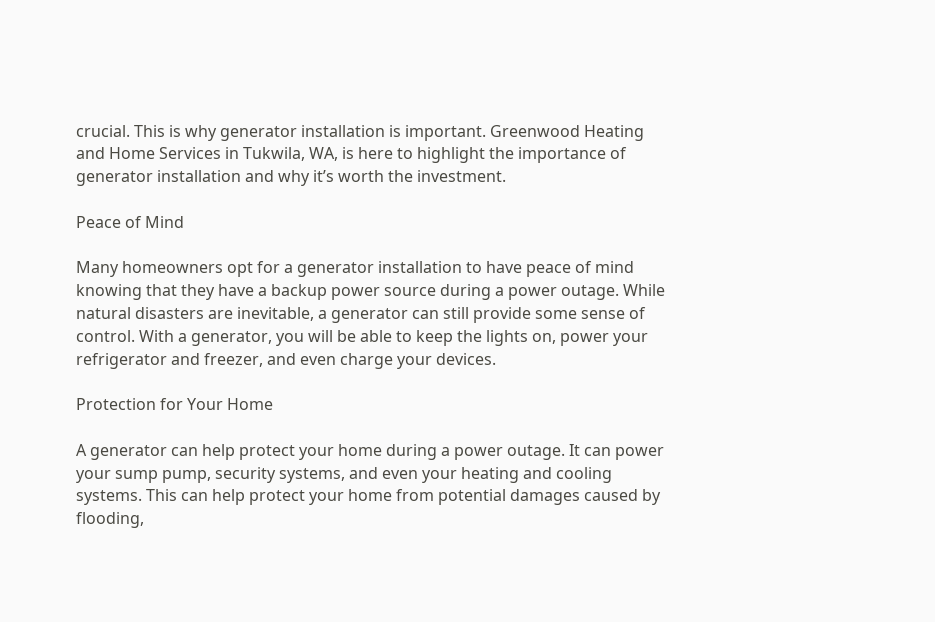crucial. This is why generator installation is important. Greenwood Heating and Home Services in Tukwila, WA, is here to highlight the importance of generator installation and why it’s worth the investment.

Peace of Mind

Many homeowners opt for a generator installation to have peace of mind knowing that they have a backup power source during a power outage. While natural disasters are inevitable, a generator can still provide some sense of control. With a generator, you will be able to keep the lights on, power your refrigerator and freezer, and even charge your devices.

Protection for Your Home

A generator can help protect your home during a power outage. It can power your sump pump, security systems, and even your heating and cooling systems. This can help protect your home from potential damages caused by flooding,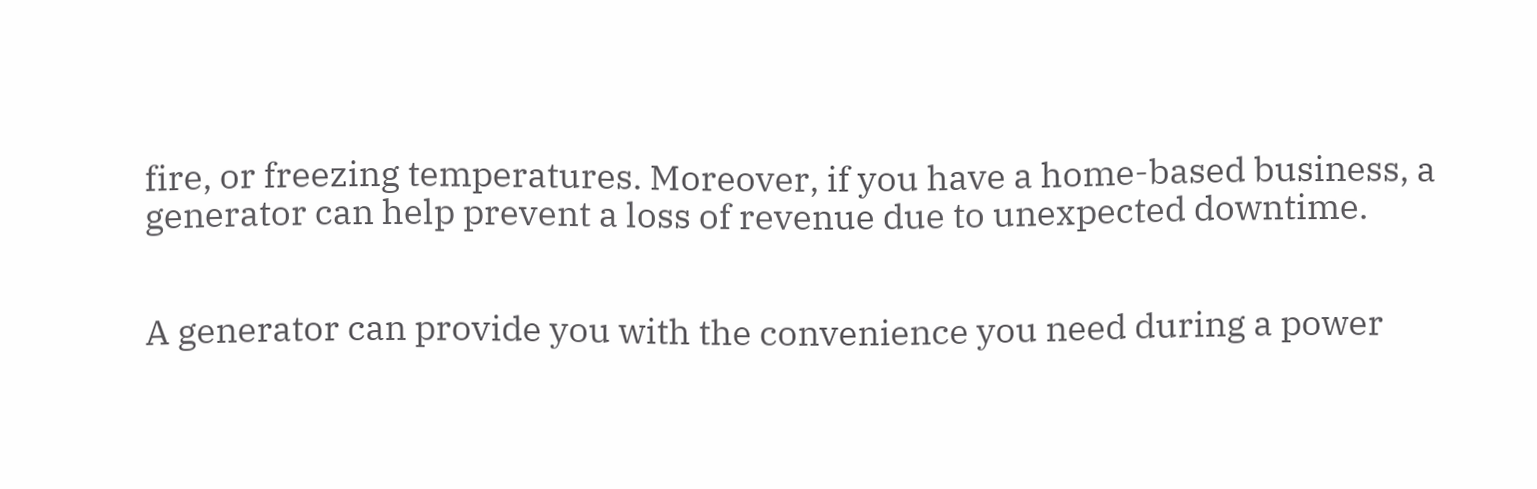fire, or freezing temperatures. Moreover, if you have a home-based business, a generator can help prevent a loss of revenue due to unexpected downtime.


A generator can provide you with the convenience you need during a power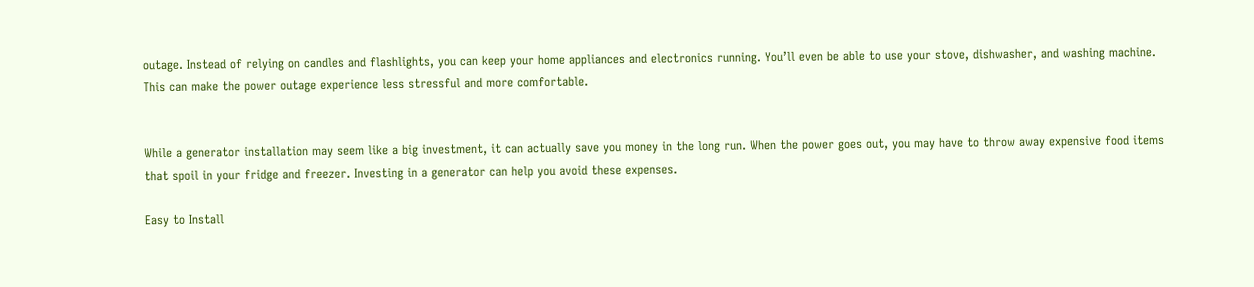outage. Instead of relying on candles and flashlights, you can keep your home appliances and electronics running. You’ll even be able to use your stove, dishwasher, and washing machine. This can make the power outage experience less stressful and more comfortable.


While a generator installation may seem like a big investment, it can actually save you money in the long run. When the power goes out, you may have to throw away expensive food items that spoil in your fridge and freezer. Investing in a generator can help you avoid these expenses.

Easy to Install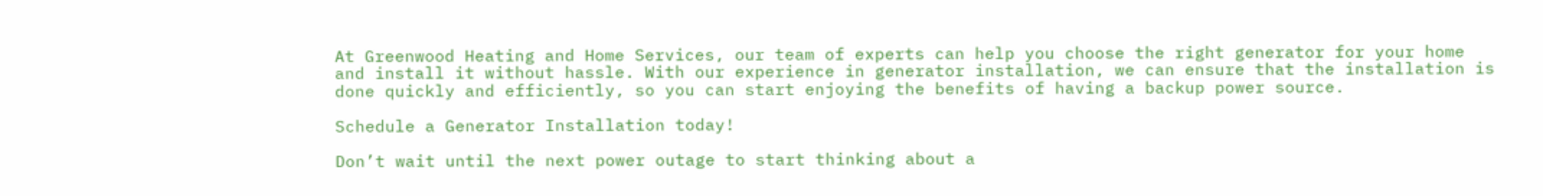At Greenwood Heating and Home Services, our team of experts can help you choose the right generator for your home and install it without hassle. With our experience in generator installation, we can ensure that the installation is done quickly and efficiently, so you can start enjoying the benefits of having a backup power source.

Schedule a Generator Installation today!

Don’t wait until the next power outage to start thinking about a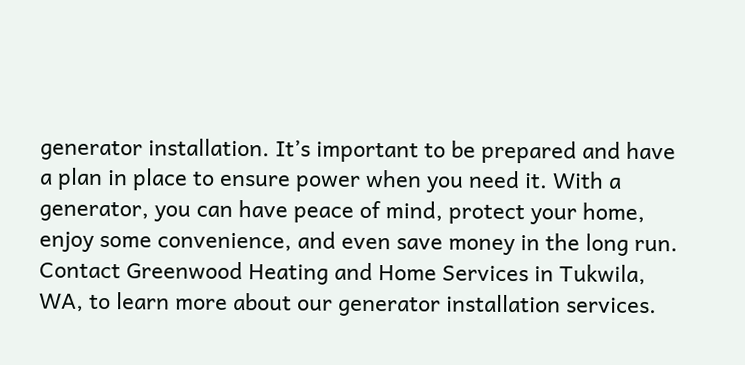generator installation. It’s important to be prepared and have a plan in place to ensure power when you need it. With a generator, you can have peace of mind, protect your home, enjoy some convenience, and even save money in the long run. Contact Greenwood Heating and Home Services in Tukwila, WA, to learn more about our generator installation services.